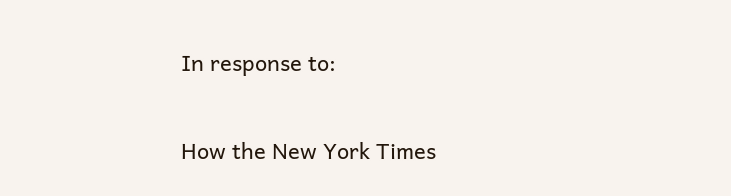In response to:

How the New York Times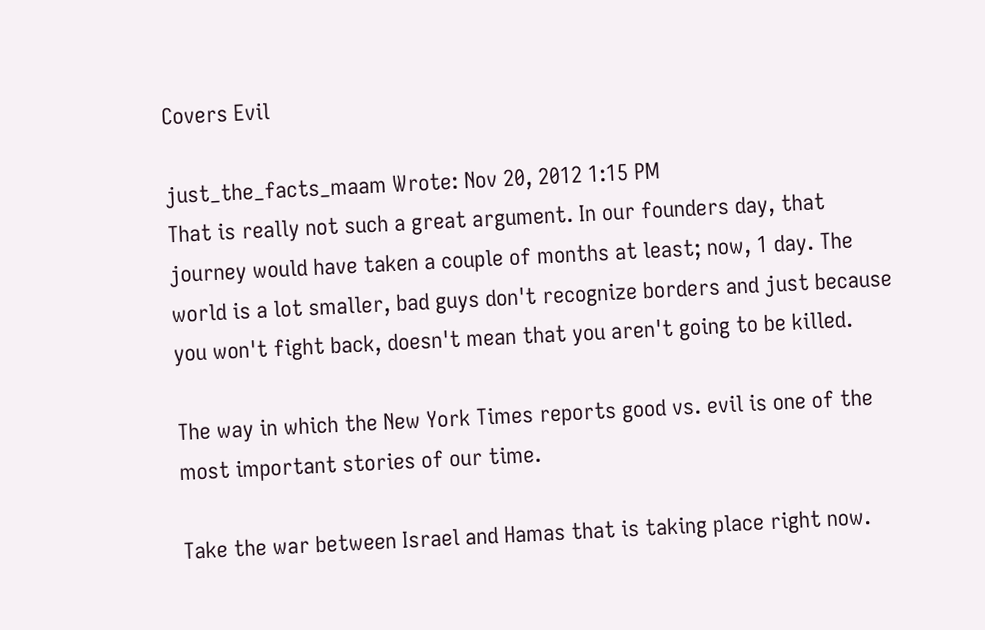Covers Evil

just_the_facts_maam Wrote: Nov 20, 2012 1:15 PM
That is really not such a great argument. In our founders day, that journey would have taken a couple of months at least; now, 1 day. The world is a lot smaller, bad guys don't recognize borders and just because you won't fight back, doesn't mean that you aren't going to be killed.

The way in which the New York Times reports good vs. evil is one of the most important stories of our time.

Take the war between Israel and Hamas that is taking place right now.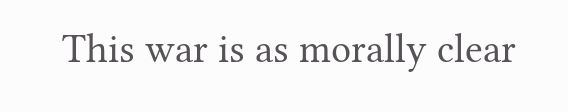This war is as morally clear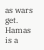as wars get. Hamas is a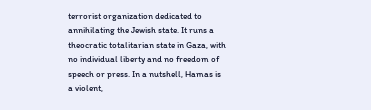terrorist organization dedicated to annihilating the Jewish state. It runs a theocratic totalitarian state in Gaza, with no individual liberty and no freedom of speech or press. In a nutshell, Hamas is a violent,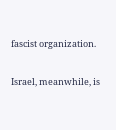fascist organization.

Israel, meanwhile, is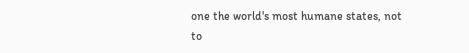one the world's most humane states, not to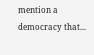mention a democracy that...